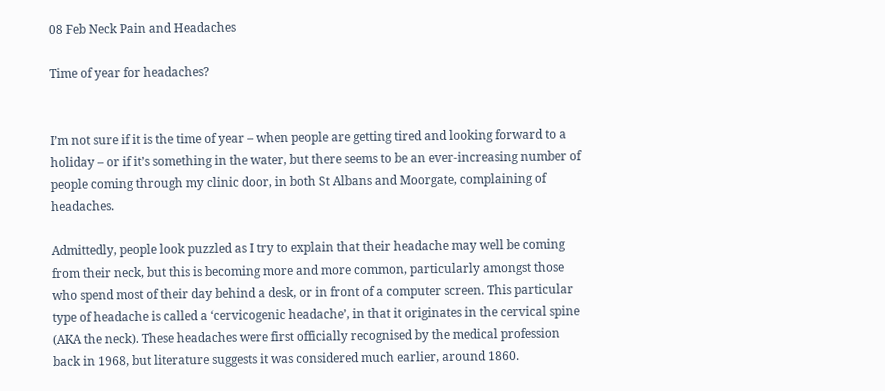08 Feb Neck Pain and Headaches

Time of year for headaches?


I’m not sure if it is the time of year – when people are getting tired and looking forward to a holiday – or if it’s something in the water, but there seems to be an ever-increasing number of people coming through my clinic door, in both St Albans and Moorgate, complaining of headaches.

Admittedly, people look puzzled as I try to explain that their headache may well be coming from their neck, but this is becoming more and more common, particularly amongst those who spend most of their day behind a desk, or in front of a computer screen. This particular type of headache is called a ‘cervicogenic headache’, in that it originates in the cervical spine (AKA the neck). These headaches were first officially recognised by the medical profession back in 1968, but literature suggests it was considered much earlier, around 1860.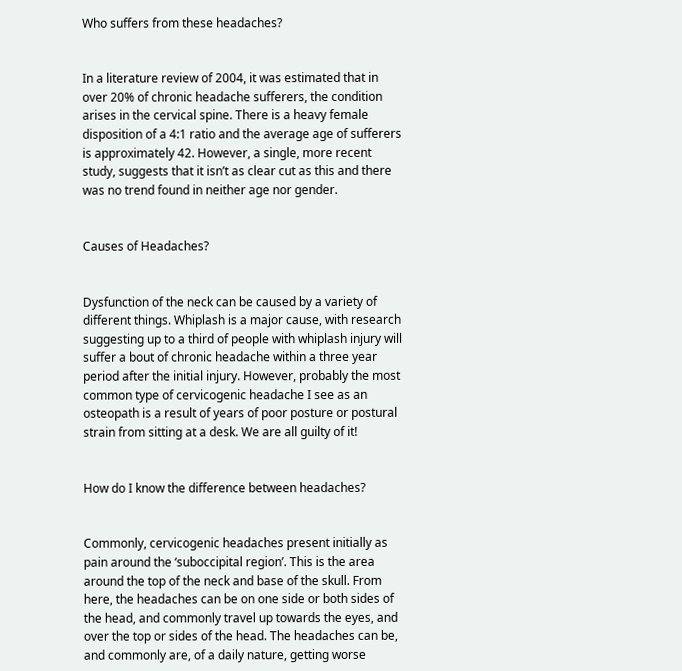Who suffers from these headaches?


In a literature review of 2004, it was estimated that in over 20% of chronic headache sufferers, the condition arises in the cervical spine. There is a heavy female disposition of a 4:1 ratio and the average age of sufferers is approximately 42. However, a single, more recent study, suggests that it isn’t as clear cut as this and there was no trend found in neither age nor gender.


Causes of Headaches?


Dysfunction of the neck can be caused by a variety of different things. Whiplash is a major cause, with research suggesting up to a third of people with whiplash injury will suffer a bout of chronic headache within a three year period after the initial injury. However, probably the most common type of cervicogenic headache I see as an osteopath is a result of years of poor posture or postural strain from sitting at a desk. We are all guilty of it!


How do I know the difference between headaches?


Commonly, cervicogenic headaches present initially as pain around the ‘suboccipital region’. This is the area around the top of the neck and base of the skull. From here, the headaches can be on one side or both sides of the head, and commonly travel up towards the eyes, and over the top or sides of the head. The headaches can be, and commonly are, of a daily nature, getting worse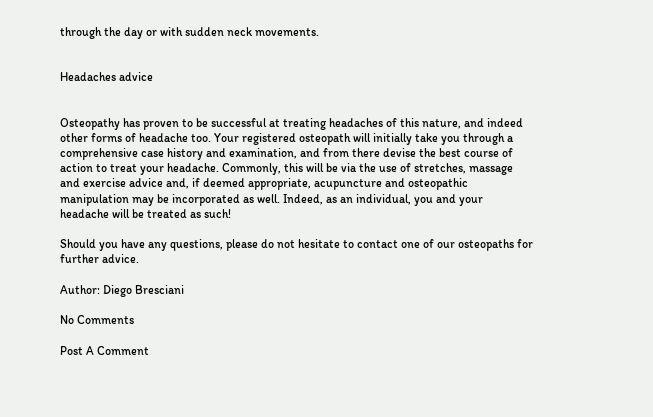through the day or with sudden neck movements.


Headaches advice


Osteopathy has proven to be successful at treating headaches of this nature, and indeed other forms of headache too. Your registered osteopath will initially take you through a comprehensive case history and examination, and from there devise the best course of action to treat your headache. Commonly, this will be via the use of stretches, massage and exercise advice and, if deemed appropriate, acupuncture and osteopathic manipulation may be incorporated as well. Indeed, as an individual, you and your headache will be treated as such!

Should you have any questions, please do not hesitate to contact one of our osteopaths for further advice.

Author: Diego Bresciani

No Comments

Post A Comment